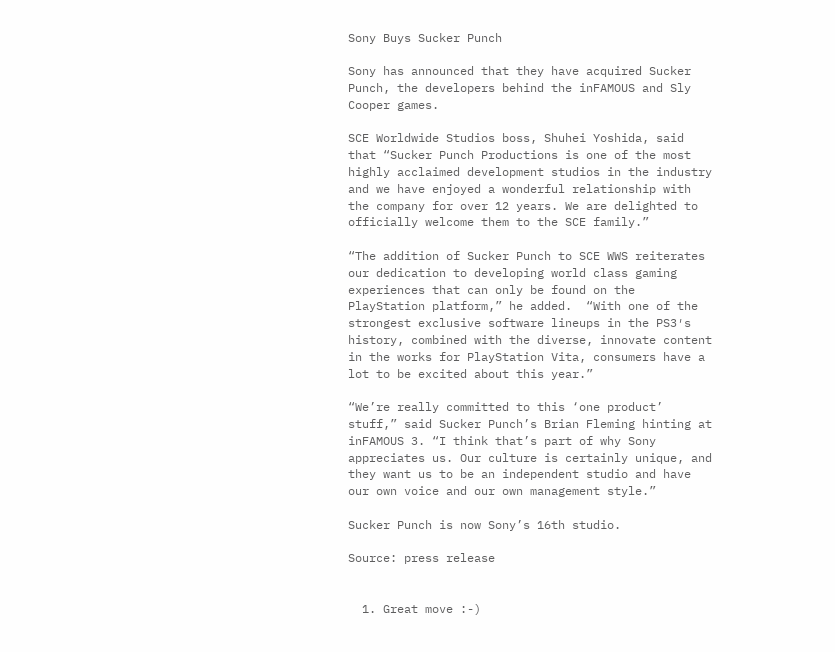Sony Buys Sucker Punch

Sony has announced that they have acquired Sucker Punch, the developers behind the inFAMOUS and Sly Cooper games.

SCE Worldwide Studios boss, Shuhei Yoshida, said that “Sucker Punch Productions is one of the most highly acclaimed development studios in the industry and we have enjoyed a wonderful relationship with the company for over 12 years. We are delighted to officially welcome them to the SCE family.”

“The addition of Sucker Punch to SCE WWS reiterates our dedication to developing world class gaming experiences that can only be found on the PlayStation platform,” he added.  “With one of the strongest exclusive software lineups in the PS3′s history, combined with the diverse, innovate content in the works for PlayStation Vita, consumers have a lot to be excited about this year.”

“We’re really committed to this ‘one product’ stuff,” said Sucker Punch’s Brian Fleming hinting at inFAMOUS 3. “I think that’s part of why Sony appreciates us. Our culture is certainly unique, and they want us to be an independent studio and have our own voice and our own management style.”

Sucker Punch is now Sony’s 16th studio.

Source: press release


  1. Great move :-)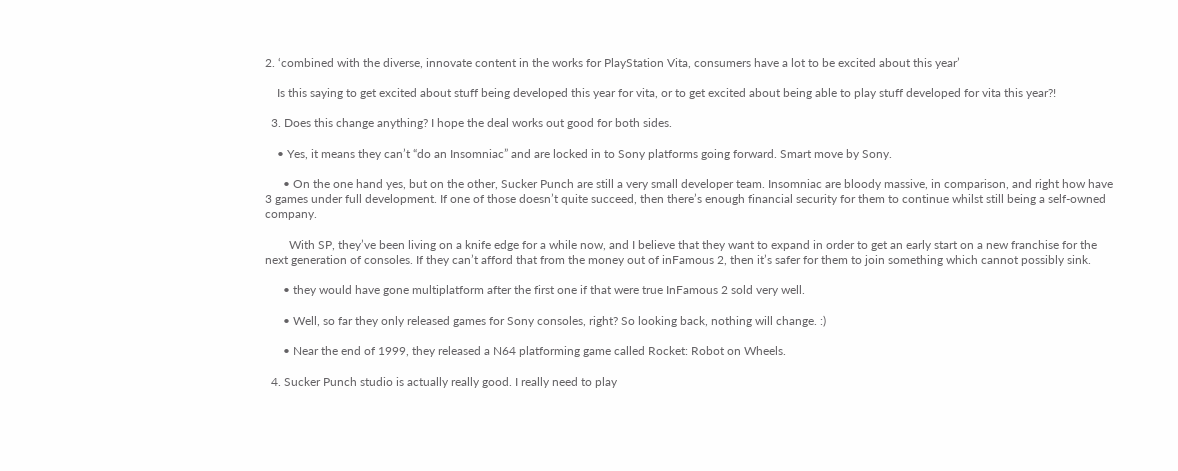2. ‘combined with the diverse, innovate content in the works for PlayStation Vita, consumers have a lot to be excited about this year’

    Is this saying to get excited about stuff being developed this year for vita, or to get excited about being able to play stuff developed for vita this year?!

  3. Does this change anything? I hope the deal works out good for both sides.

    • Yes, it means they can’t “do an Insomniac” and are locked in to Sony platforms going forward. Smart move by Sony.

      • On the one hand yes, but on the other, Sucker Punch are still a very small developer team. Insomniac are bloody massive, in comparison, and right how have 3 games under full development. If one of those doesn’t quite succeed, then there’s enough financial security for them to continue whilst still being a self-owned company.

        With SP, they’ve been living on a knife edge for a while now, and I believe that they want to expand in order to get an early start on a new franchise for the next generation of consoles. If they can’t afford that from the money out of inFamous 2, then it’s safer for them to join something which cannot possibly sink.

      • they would have gone multiplatform after the first one if that were true InFamous 2 sold very well.

      • Well, so far they only released games for Sony consoles, right? So looking back, nothing will change. :)

      • Near the end of 1999, they released a N64 platforming game called Rocket: Robot on Wheels.

  4. Sucker Punch studio is actually really good. I really need to play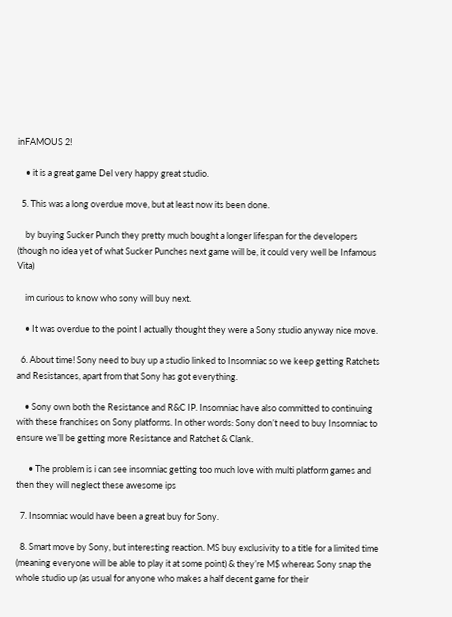inFAMOUS 2!

    • it is a great game Del very happy great studio.

  5. This was a long overdue move, but at least now its been done.

    by buying Sucker Punch they pretty much bought a longer lifespan for the developers (though no idea yet of what Sucker Punches next game will be, it could very well be Infamous Vita)

    im curious to know who sony will buy next.

    • It was overdue to the point I actually thought they were a Sony studio anyway nice move.

  6. About time! Sony need to buy up a studio linked to Insomniac so we keep getting Ratchets and Resistances, apart from that Sony has got everything.

    • Sony own both the Resistance and R&C IP. Insomniac have also committed to continuing with these franchises on Sony platforms. In other words: Sony don’t need to buy Insomniac to ensure we’ll be getting more Resistance and Ratchet & Clank.

      • The problem is i can see insomniac getting too much love with multi platform games and then they will neglect these awesome ips

  7. Insomniac would have been a great buy for Sony.

  8. Smart move by Sony, but interesting reaction. MS buy exclusivity to a title for a limited time (meaning everyone will be able to play it at some point) & they’re M$ whereas Sony snap the whole studio up (as usual for anyone who makes a half decent game for their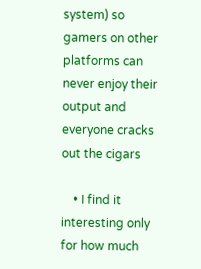system) so gamers on other platforms can never enjoy their output and everyone cracks out the cigars

    • I find it interesting only for how much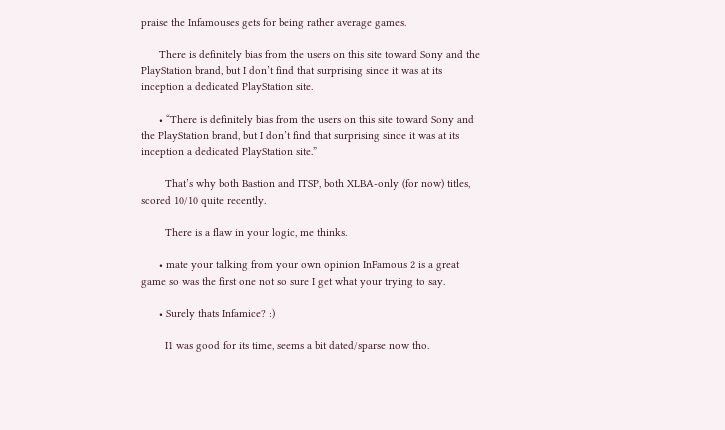praise the Infamouses gets for being rather average games.

      There is definitely bias from the users on this site toward Sony and the PlayStation brand, but I don’t find that surprising since it was at its inception a dedicated PlayStation site.

      • “There is definitely bias from the users on this site toward Sony and the PlayStation brand, but I don’t find that surprising since it was at its inception a dedicated PlayStation site.”

        That’s why both Bastion and ITSP, both XLBA-only (for now) titles, scored 10/10 quite recently.

        There is a flaw in your logic, me thinks.

      • mate your talking from your own opinion InFamous 2 is a great game so was the first one not so sure I get what your trying to say.

      • Surely thats Infamice? :)

        I1 was good for its time, seems a bit dated/sparse now tho.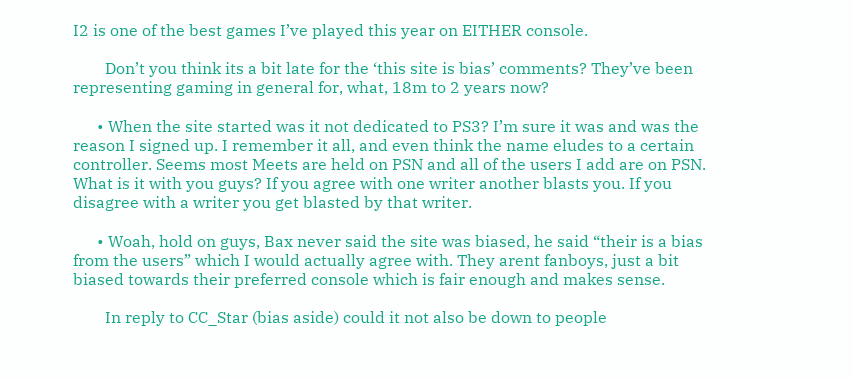I2 is one of the best games I’ve played this year on EITHER console.

        Don’t you think its a bit late for the ‘this site is bias’ comments? They’ve been representing gaming in general for, what, 18m to 2 years now?

      • When the site started was it not dedicated to PS3? I’m sure it was and was the reason I signed up. I remember it all, and even think the name eludes to a certain controller. Seems most Meets are held on PSN and all of the users I add are on PSN. What is it with you guys? If you agree with one writer another blasts you. If you disagree with a writer you get blasted by that writer.

      • Woah, hold on guys, Bax never said the site was biased, he said “their is a bias from the users” which I would actually agree with. They arent fanboys, just a bit biased towards their preferred console which is fair enough and makes sense.

        In reply to CC_Star (bias aside) could it not also be down to people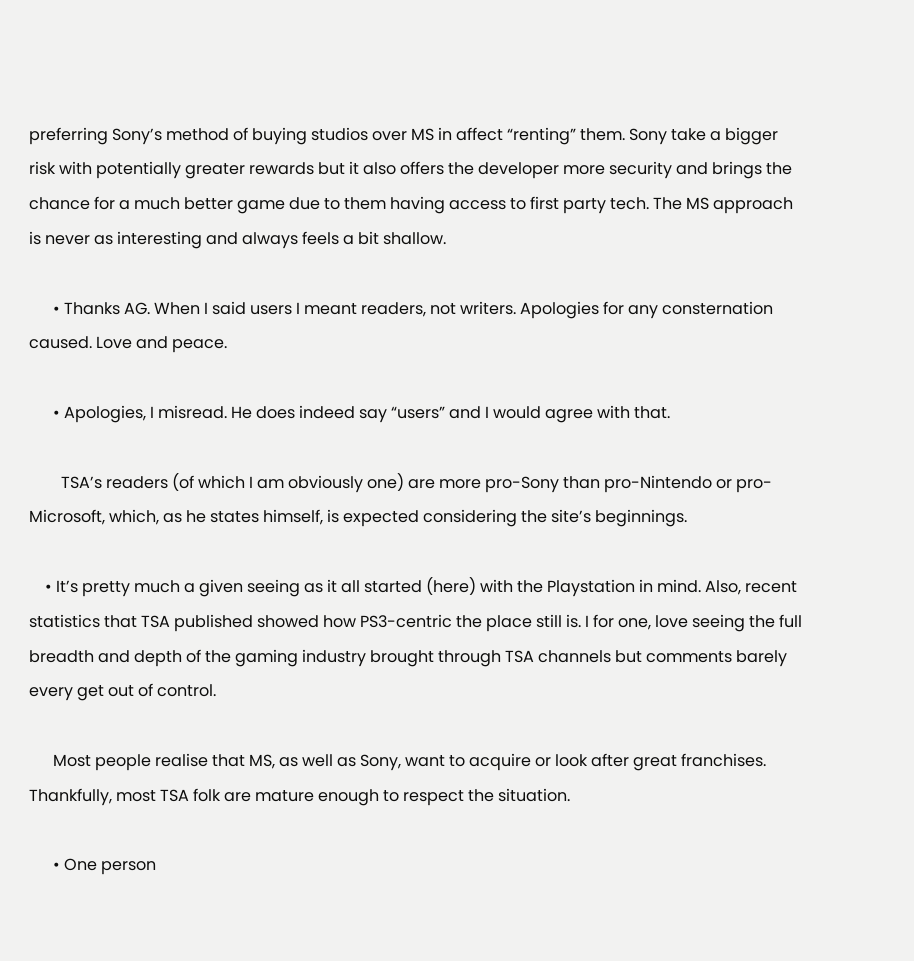preferring Sony’s method of buying studios over MS in affect “renting” them. Sony take a bigger risk with potentially greater rewards but it also offers the developer more security and brings the chance for a much better game due to them having access to first party tech. The MS approach is never as interesting and always feels a bit shallow.

      • Thanks AG. When I said users I meant readers, not writers. Apologies for any consternation caused. Love and peace.

      • Apologies, I misread. He does indeed say “users” and I would agree with that.

        TSA’s readers (of which I am obviously one) are more pro-Sony than pro-Nintendo or pro-Microsoft, which, as he states himself, is expected considering the site’s beginnings.

    • It’s pretty much a given seeing as it all started (here) with the Playstation in mind. Also, recent statistics that TSA published showed how PS3-centric the place still is. I for one, love seeing the full breadth and depth of the gaming industry brought through TSA channels but comments barely every get out of control.

      Most people realise that MS, as well as Sony, want to acquire or look after great franchises. Thankfully, most TSA folk are mature enough to respect the situation.

      • One person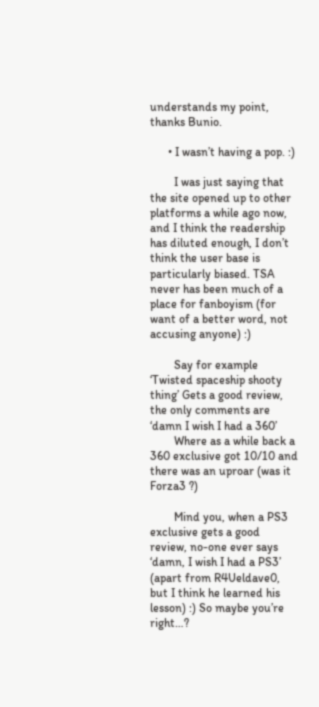understands my point, thanks Bunio.

      • I wasn’t having a pop. :)

        I was just saying that the site opened up to other platforms a while ago now, and I think the readership has diluted enough, I don’t think the user base is particularly biased. TSA never has been much of a place for fanboyism (for want of a better word, not accusing anyone) :)

        Say for example ‘Twisted spaceship shooty thing’ Gets a good review, the only comments are ‘damn I wish I had a 360’
        Where as a while back a 360 exclusive got 10/10 and there was an uproar (was it Forza3 ?)

        Mind you, when a PS3 exclusive gets a good review, no-one ever says ‘damn, I wish I had a PS3’ (apart from R4Ueldave0, but I think he learned his lesson) :) So maybe you’re right…?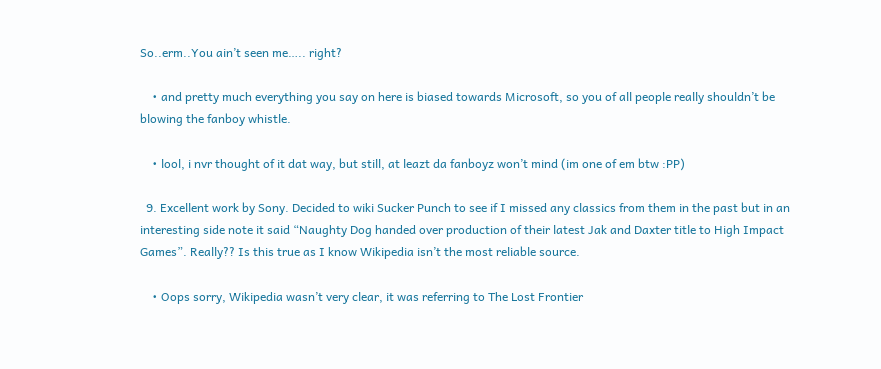So..erm..You ain’t seen me….. right?

    • and pretty much everything you say on here is biased towards Microsoft, so you of all people really shouldn’t be blowing the fanboy whistle.

    • lool, i nvr thought of it dat way, but still, at leazt da fanboyz won’t mind (im one of em btw :PP)

  9. Excellent work by Sony. Decided to wiki Sucker Punch to see if I missed any classics from them in the past but in an interesting side note it said “Naughty Dog handed over production of their latest Jak and Daxter title to High Impact Games”. Really?? Is this true as I know Wikipedia isn’t the most reliable source.

    • Oops sorry, Wikipedia wasn’t very clear, it was referring to The Lost Frontier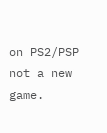on PS2/PSP not a new game.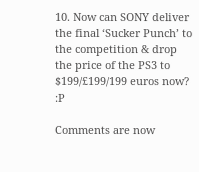10. Now can SONY deliver the final ‘Sucker Punch’ to the competition & drop the price of the PS3 to $199/£199/199 euros now? :P

Comments are now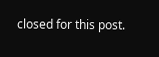closed for this post.